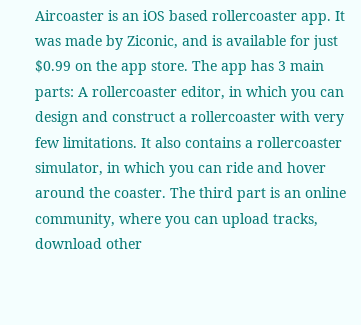Aircoaster is an iOS based rollercoaster app. It was made by Ziconic, and is available for just $0.99 on the app store. The app has 3 main parts: A rollercoaster editor, in which you can design and construct a rollercoaster with very few limitations. It also contains a rollercoaster simulator, in which you can ride and hover around the coaster. The third part is an online community, where you can upload tracks, download other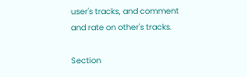user's tracks, and comment and rate on other's tracks.

Section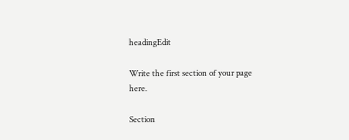headingEdit

Write the first section of your page here.

Section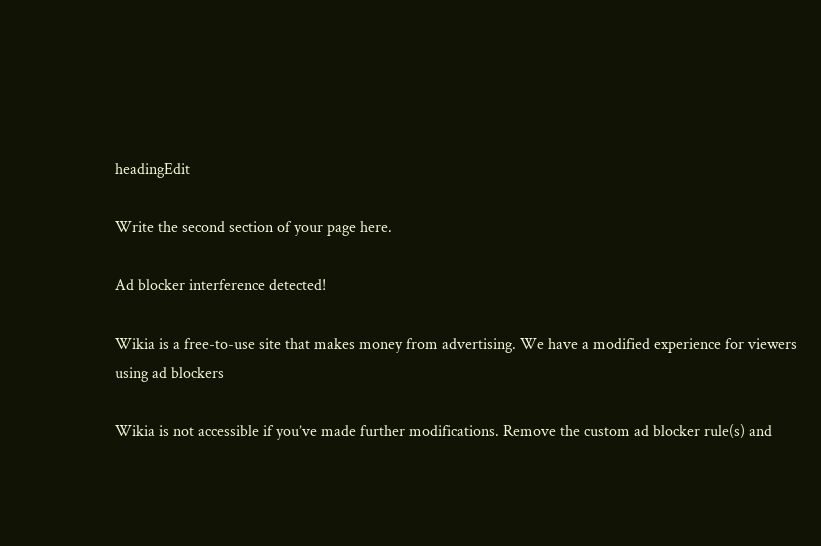headingEdit

Write the second section of your page here.

Ad blocker interference detected!

Wikia is a free-to-use site that makes money from advertising. We have a modified experience for viewers using ad blockers

Wikia is not accessible if you’ve made further modifications. Remove the custom ad blocker rule(s) and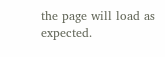the page will load as expected.